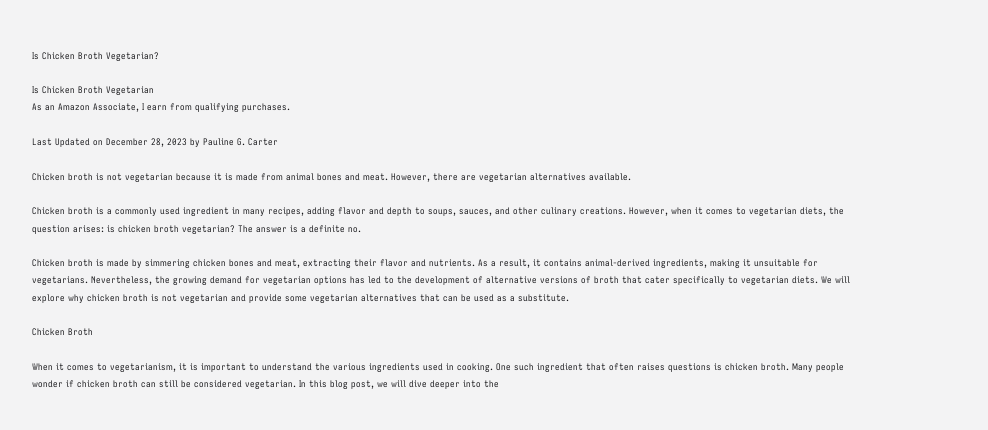Is Chicken Broth Vegetarian?

Is Chicken Broth Vegetarian
As an Amazon Associate, I earn from qualifying purchases.

Last Updated on December 28, 2023 by Pauline G. Carter

Chicken broth is not vegetarian because it is made from animal bones and meat. However, there are vegetarian alternatives available.

Chicken broth is a commonly used ingredient in many recipes, adding flavor and depth to soups, sauces, and other culinary creations. However, when it comes to vegetarian diets, the question arises: is chicken broth vegetarian? The answer is a definite no.

Chicken broth is made by simmering chicken bones and meat, extracting their flavor and nutrients. As a result, it contains animal-derived ingredients, making it unsuitable for vegetarians. Nevertheless, the growing demand for vegetarian options has led to the development of alternative versions of broth that cater specifically to vegetarian diets. We will explore why chicken broth is not vegetarian and provide some vegetarian alternatives that can be used as a substitute.

Chicken Broth

When it comes to vegetarianism, it is important to understand the various ingredients used in cooking. One such ingredient that often raises questions is chicken broth. Many people wonder if chicken broth can still be considered vegetarian. In this blog post, we will dive deeper into the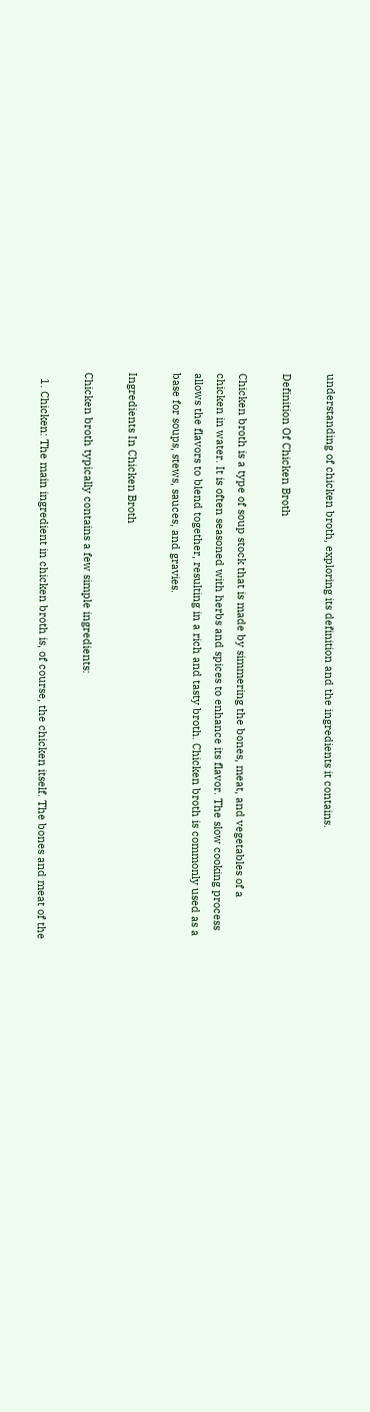understanding of chicken broth, exploring its definition and the ingredients it contains.

Definition Of Chicken Broth

Chicken broth is a type of soup stock that is made by simmering the bones, meat, and vegetables of a chicken in water. It is often seasoned with herbs and spices to enhance its flavor. The slow cooking process allows the flavors to blend together, resulting in a rich and tasty broth. Chicken broth is commonly used as a base for soups, stews, sauces, and gravies.

Ingredients In Chicken Broth

Chicken broth typically contains a few simple ingredients:

  1. Chicken: The main ingredient in chicken broth is, of course, the chicken itself. The bones and meat of the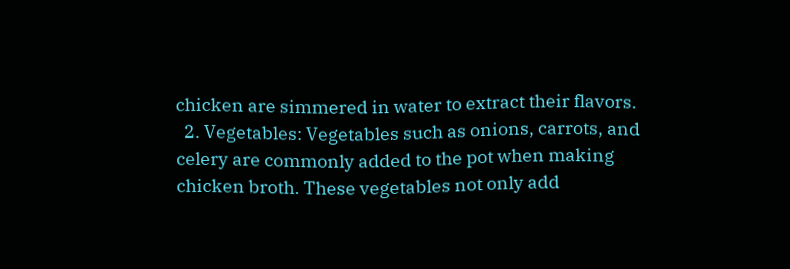chicken are simmered in water to extract their flavors.
  2. Vegetables: Vegetables such as onions, carrots, and celery are commonly added to the pot when making chicken broth. These vegetables not only add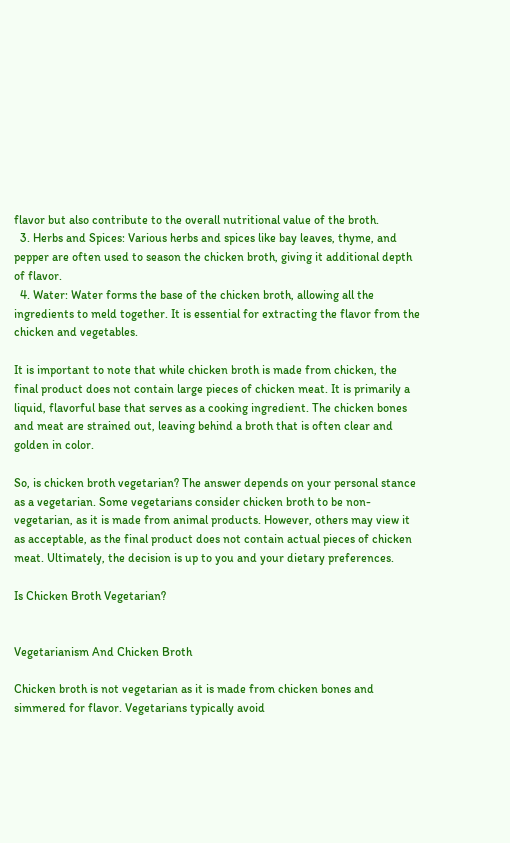flavor but also contribute to the overall nutritional value of the broth.
  3. Herbs and Spices: Various herbs and spices like bay leaves, thyme, and pepper are often used to season the chicken broth, giving it additional depth of flavor.
  4. Water: Water forms the base of the chicken broth, allowing all the ingredients to meld together. It is essential for extracting the flavor from the chicken and vegetables.

It is important to note that while chicken broth is made from chicken, the final product does not contain large pieces of chicken meat. It is primarily a liquid, flavorful base that serves as a cooking ingredient. The chicken bones and meat are strained out, leaving behind a broth that is often clear and golden in color.

So, is chicken broth vegetarian? The answer depends on your personal stance as a vegetarian. Some vegetarians consider chicken broth to be non-vegetarian, as it is made from animal products. However, others may view it as acceptable, as the final product does not contain actual pieces of chicken meat. Ultimately, the decision is up to you and your dietary preferences.

Is Chicken Broth Vegetarian?


Vegetarianism And Chicken Broth

Chicken broth is not vegetarian as it is made from chicken bones and simmered for flavor. Vegetarians typically avoid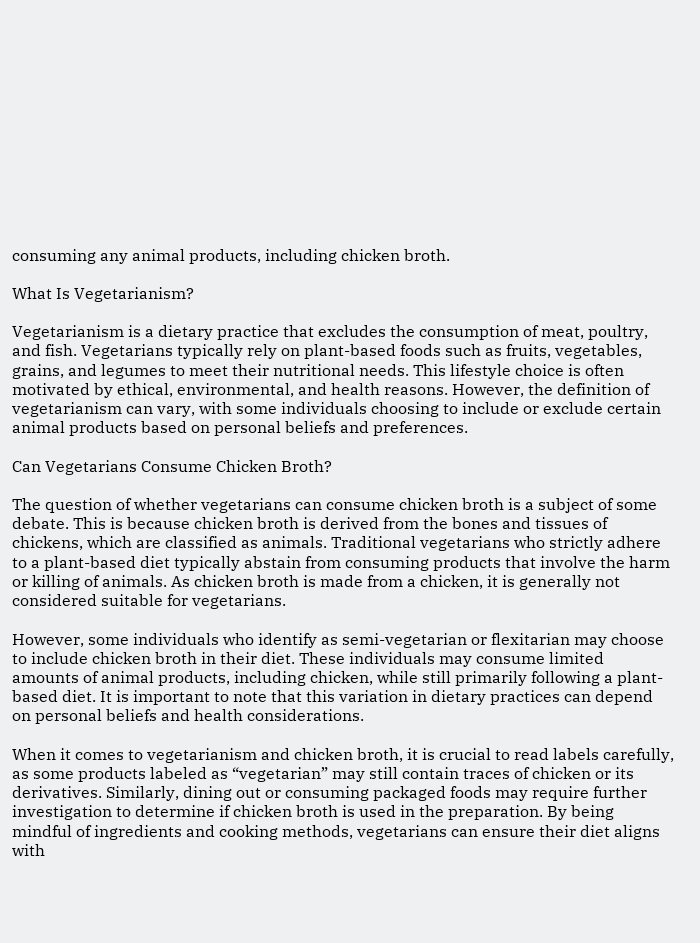consuming any animal products, including chicken broth.

What Is Vegetarianism?

Vegetarianism is a dietary practice that excludes the consumption of meat, poultry, and fish. Vegetarians typically rely on plant-based foods such as fruits, vegetables, grains, and legumes to meet their nutritional needs. This lifestyle choice is often motivated by ethical, environmental, and health reasons. However, the definition of vegetarianism can vary, with some individuals choosing to include or exclude certain animal products based on personal beliefs and preferences.

Can Vegetarians Consume Chicken Broth?

The question of whether vegetarians can consume chicken broth is a subject of some debate. This is because chicken broth is derived from the bones and tissues of chickens, which are classified as animals. Traditional vegetarians who strictly adhere to a plant-based diet typically abstain from consuming products that involve the harm or killing of animals. As chicken broth is made from a chicken, it is generally not considered suitable for vegetarians.

However, some individuals who identify as semi-vegetarian or flexitarian may choose to include chicken broth in their diet. These individuals may consume limited amounts of animal products, including chicken, while still primarily following a plant-based diet. It is important to note that this variation in dietary practices can depend on personal beliefs and health considerations.

When it comes to vegetarianism and chicken broth, it is crucial to read labels carefully, as some products labeled as “vegetarian” may still contain traces of chicken or its derivatives. Similarly, dining out or consuming packaged foods may require further investigation to determine if chicken broth is used in the preparation. By being mindful of ingredients and cooking methods, vegetarians can ensure their diet aligns with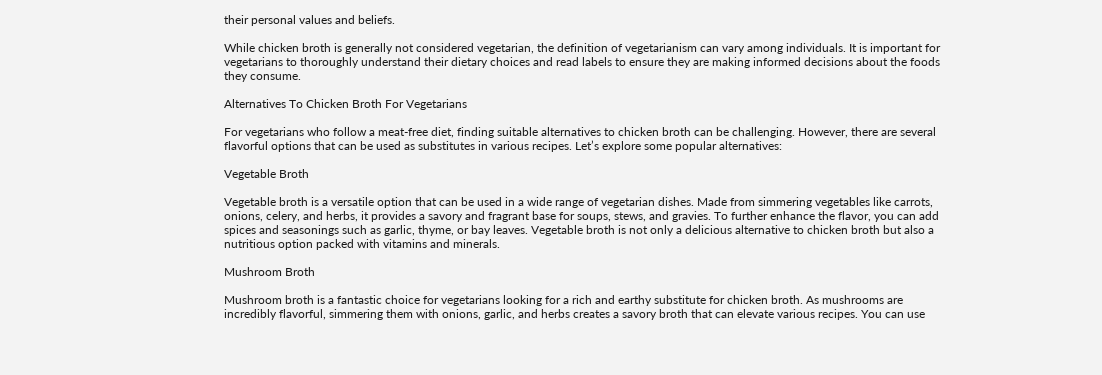their personal values and beliefs.

While chicken broth is generally not considered vegetarian, the definition of vegetarianism can vary among individuals. It is important for vegetarians to thoroughly understand their dietary choices and read labels to ensure they are making informed decisions about the foods they consume.

Alternatives To Chicken Broth For Vegetarians

For vegetarians who follow a meat-free diet, finding suitable alternatives to chicken broth can be challenging. However, there are several flavorful options that can be used as substitutes in various recipes. Let’s explore some popular alternatives:

Vegetable Broth

Vegetable broth is a versatile option that can be used in a wide range of vegetarian dishes. Made from simmering vegetables like carrots, onions, celery, and herbs, it provides a savory and fragrant base for soups, stews, and gravies. To further enhance the flavor, you can add spices and seasonings such as garlic, thyme, or bay leaves. Vegetable broth is not only a delicious alternative to chicken broth but also a nutritious option packed with vitamins and minerals.

Mushroom Broth

Mushroom broth is a fantastic choice for vegetarians looking for a rich and earthy substitute for chicken broth. As mushrooms are incredibly flavorful, simmering them with onions, garlic, and herbs creates a savory broth that can elevate various recipes. You can use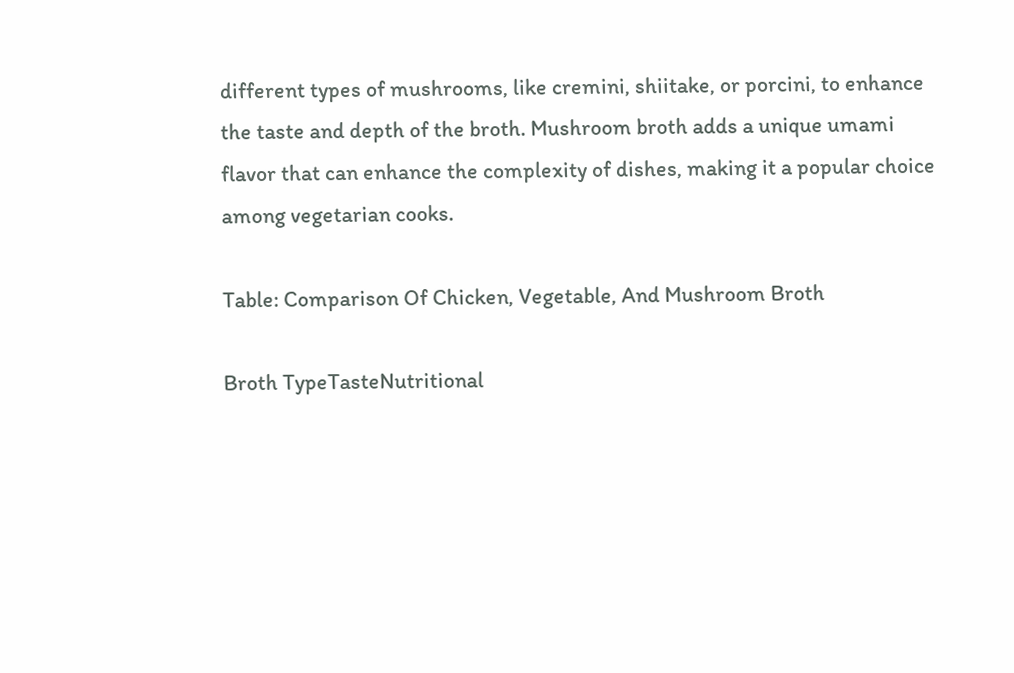different types of mushrooms, like cremini, shiitake, or porcini, to enhance the taste and depth of the broth. Mushroom broth adds a unique umami flavor that can enhance the complexity of dishes, making it a popular choice among vegetarian cooks.

Table: Comparison Of Chicken, Vegetable, And Mushroom Broth

Broth TypeTasteNutritional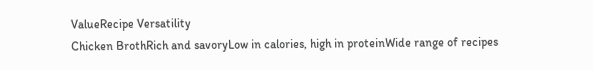ValueRecipe Versatility
Chicken BrothRich and savoryLow in calories, high in proteinWide range of recipes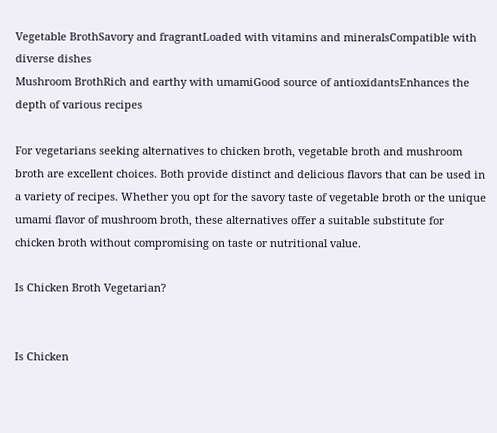Vegetable BrothSavory and fragrantLoaded with vitamins and mineralsCompatible with diverse dishes
Mushroom BrothRich and earthy with umamiGood source of antioxidantsEnhances the depth of various recipes

For vegetarians seeking alternatives to chicken broth, vegetable broth and mushroom broth are excellent choices. Both provide distinct and delicious flavors that can be used in a variety of recipes. Whether you opt for the savory taste of vegetable broth or the unique umami flavor of mushroom broth, these alternatives offer a suitable substitute for chicken broth without compromising on taste or nutritional value.

Is Chicken Broth Vegetarian?


Is Chicken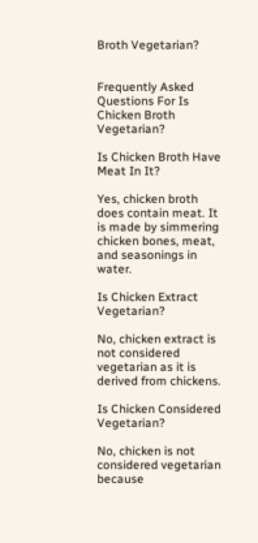Broth Vegetarian?


Frequently Asked Questions For Is Chicken Broth Vegetarian?

Is Chicken Broth Have Meat In It?

Yes, chicken broth does contain meat. It is made by simmering chicken bones, meat, and seasonings in water.

Is Chicken Extract Vegetarian?

No, chicken extract is not considered vegetarian as it is derived from chickens.

Is Chicken Considered Vegetarian?

No, chicken is not considered vegetarian because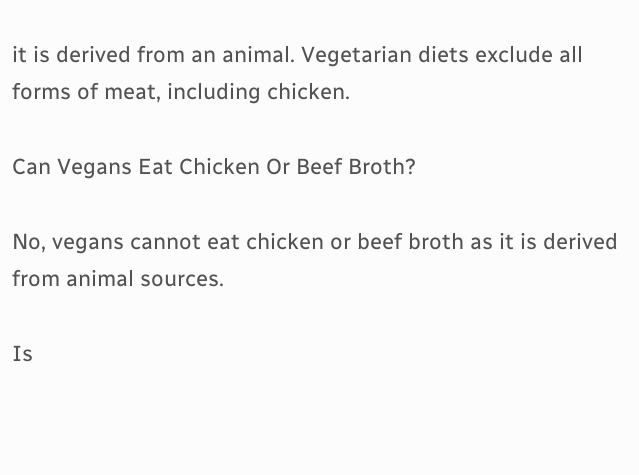it is derived from an animal. Vegetarian diets exclude all forms of meat, including chicken.

Can Vegans Eat Chicken Or Beef Broth?

No, vegans cannot eat chicken or beef broth as it is derived from animal sources.

Is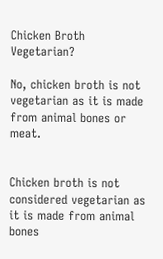Chicken Broth Vegetarian?

No, chicken broth is not vegetarian as it is made from animal bones or meat.


Chicken broth is not considered vegetarian as it is made from animal bones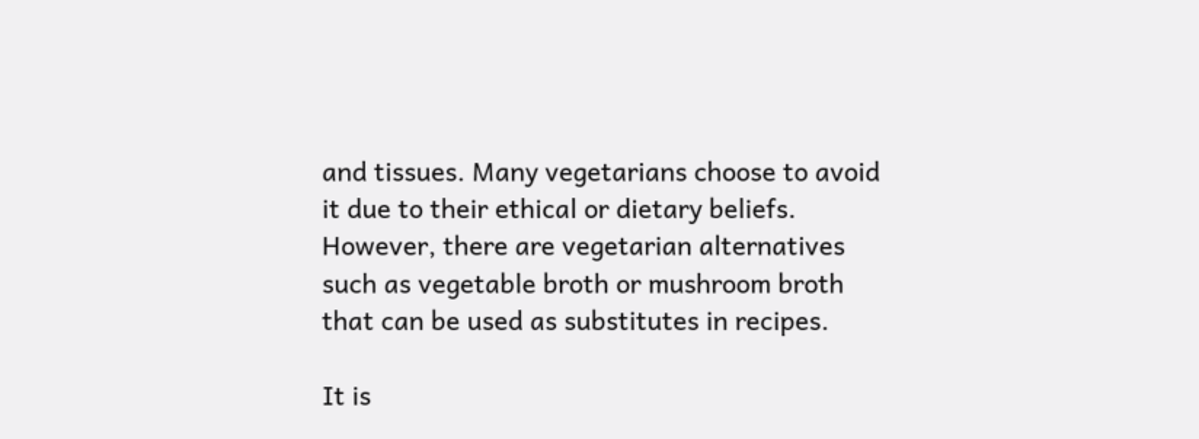and tissues. Many vegetarians choose to avoid it due to their ethical or dietary beliefs. However, there are vegetarian alternatives such as vegetable broth or mushroom broth that can be used as substitutes in recipes.

It is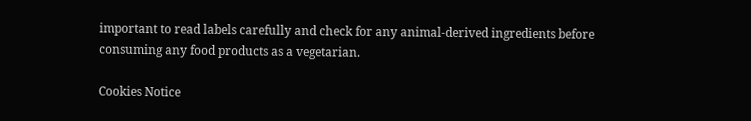important to read labels carefully and check for any animal-derived ingredients before consuming any food products as a vegetarian.

Cookies Notice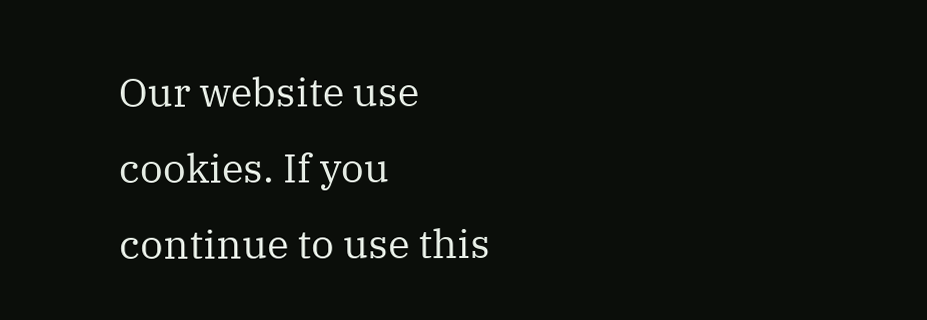Our website use cookies. If you continue to use this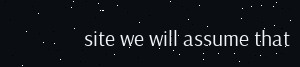site we will assume that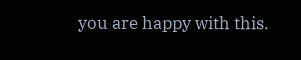you are happy with this.